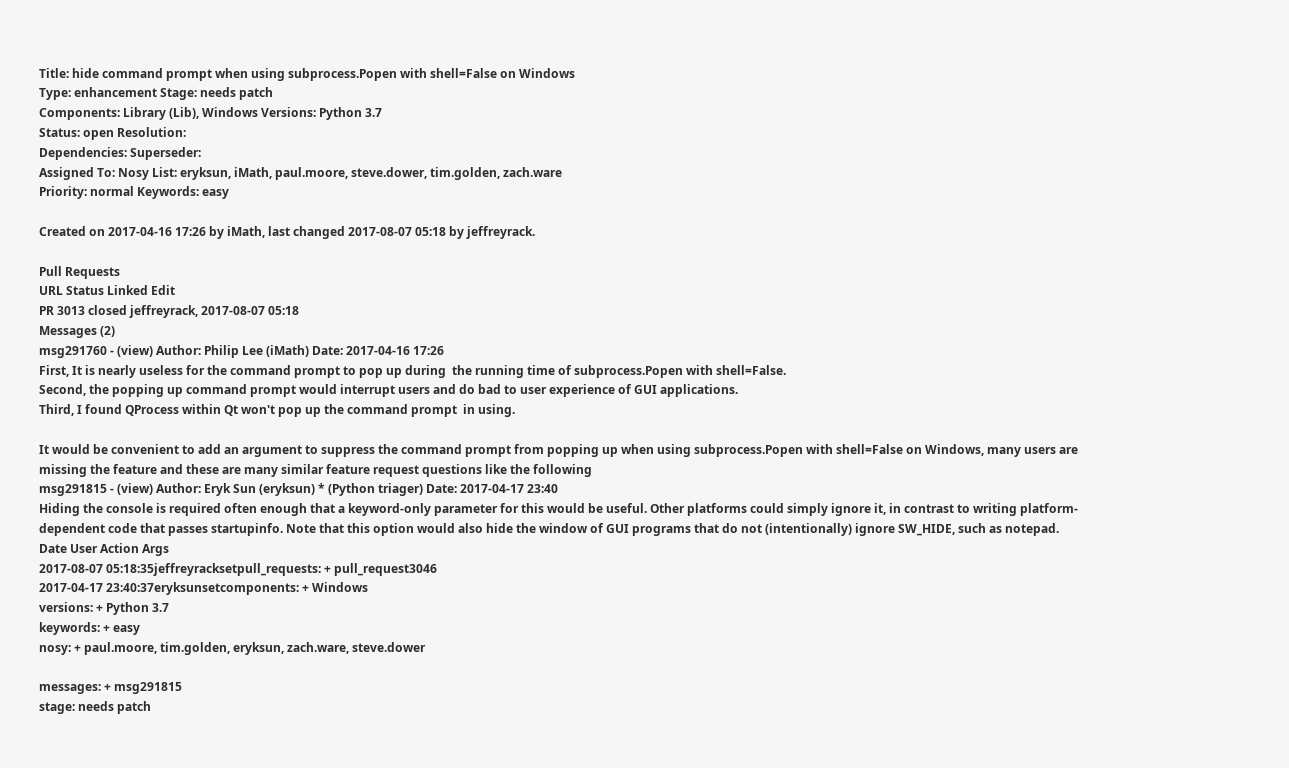Title: hide command prompt when using subprocess.Popen with shell=False on Windows
Type: enhancement Stage: needs patch
Components: Library (Lib), Windows Versions: Python 3.7
Status: open Resolution:
Dependencies: Superseder:
Assigned To: Nosy List: eryksun, iMath, paul.moore, steve.dower, tim.golden, zach.ware
Priority: normal Keywords: easy

Created on 2017-04-16 17:26 by iMath, last changed 2017-08-07 05:18 by jeffreyrack.

Pull Requests
URL Status Linked Edit
PR 3013 closed jeffreyrack, 2017-08-07 05:18
Messages (2)
msg291760 - (view) Author: Philip Lee (iMath) Date: 2017-04-16 17:26
First, It is nearly useless for the command prompt to pop up during  the running time of subprocess.Popen with shell=False.
Second, the popping up command prompt would interrupt users and do bad to user experience of GUI applications.
Third, I found QProcess within Qt won't pop up the command prompt  in using.

It would be convenient to add an argument to suppress the command prompt from popping up when using subprocess.Popen with shell=False on Windows, many users are missing the feature and these are many similar feature request questions like the following
msg291815 - (view) Author: Eryk Sun (eryksun) * (Python triager) Date: 2017-04-17 23:40
Hiding the console is required often enough that a keyword-only parameter for this would be useful. Other platforms could simply ignore it, in contrast to writing platform-dependent code that passes startupinfo. Note that this option would also hide the window of GUI programs that do not (intentionally) ignore SW_HIDE, such as notepad.
Date User Action Args
2017-08-07 05:18:35jeffreyracksetpull_requests: + pull_request3046
2017-04-17 23:40:37eryksunsetcomponents: + Windows
versions: + Python 3.7
keywords: + easy
nosy: + paul.moore, tim.golden, eryksun, zach.ware, steve.dower

messages: + msg291815
stage: needs patch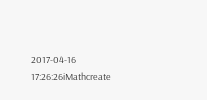2017-04-16 17:26:26iMathcreate